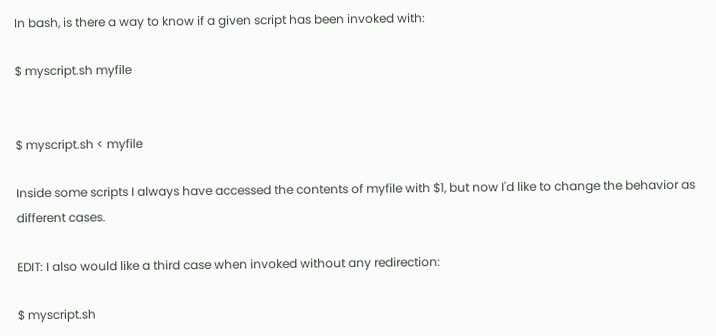In bash, is there a way to know if a given script has been invoked with:

$ myscript.sh myfile


$ myscript.sh < myfile

Inside some scripts I always have accessed the contents of myfile with $1, but now I'd like to change the behavior as different cases.

EDIT: I also would like a third case when invoked without any redirection:

$ myscript.sh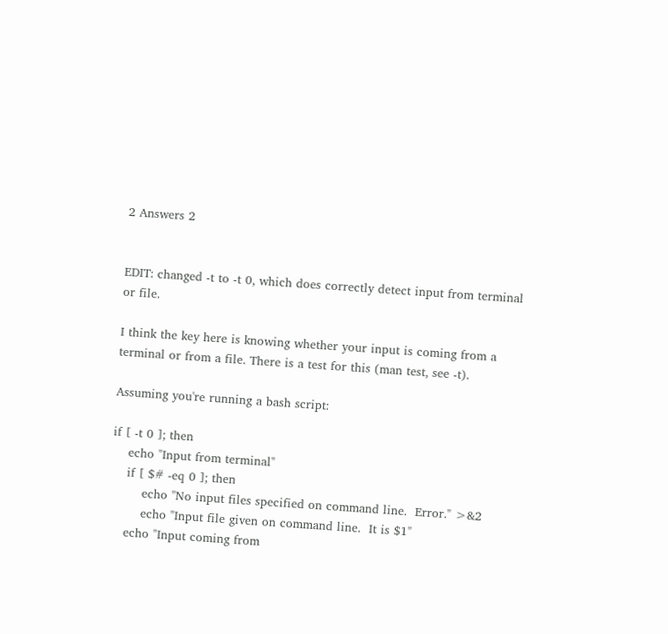2 Answers 2


EDIT: changed -t to -t 0, which does correctly detect input from terminal or file.

I think the key here is knowing whether your input is coming from a terminal or from a file. There is a test for this (man test, see -t).

Assuming you're running a bash script:

if [ -t 0 ]; then
    echo "Input from terminal"
    if [ $# -eq 0 ]; then
        echo "No input files specified on command line.  Error." >&2
        echo "Input file given on command line.  It is $1"
    echo "Input coming from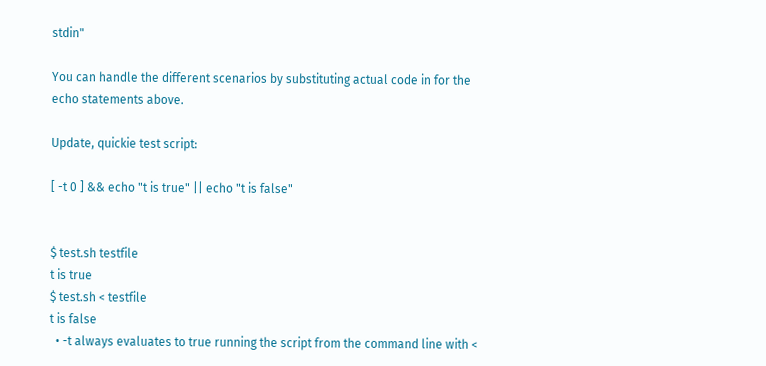stdin"

You can handle the different scenarios by substituting actual code in for the echo statements above.

Update, quickie test script:

[ -t 0 ] && echo "t is true" || echo "t is false"


$ test.sh testfile
t is true
$ test.sh < testfile
t is false
  • -t always evaluates to true running the script from the command line with <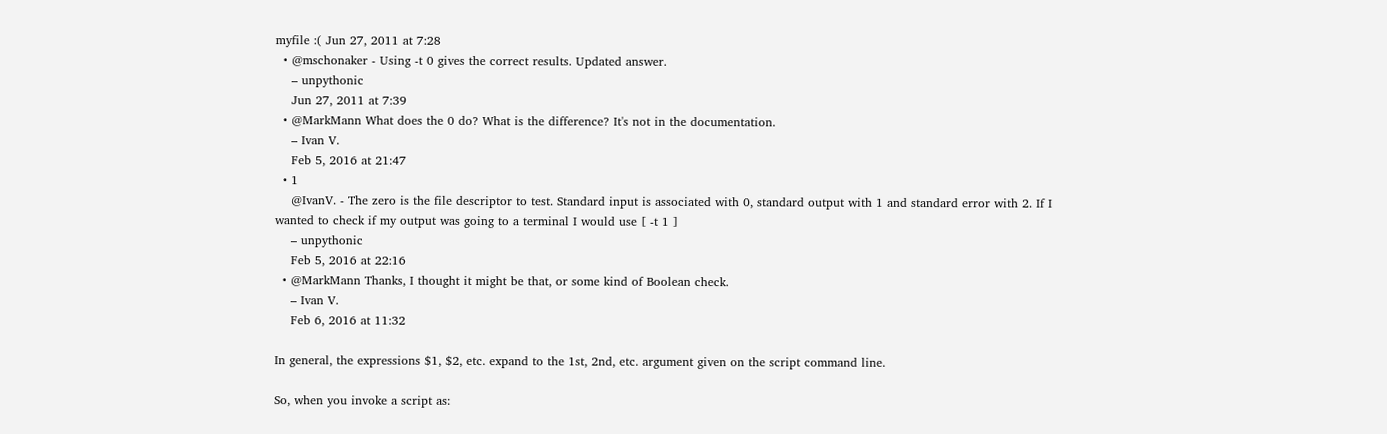myfile :( Jun 27, 2011 at 7:28
  • @mschonaker - Using -t 0 gives the correct results. Updated answer.
    – unpythonic
    Jun 27, 2011 at 7:39
  • @MarkMann What does the 0 do? What is the difference? It's not in the documentation.
    – Ivan V.
    Feb 5, 2016 at 21:47
  • 1
    @IvanV. - The zero is the file descriptor to test. Standard input is associated with 0, standard output with 1 and standard error with 2. If I wanted to check if my output was going to a terminal I would use [ -t 1 ]
    – unpythonic
    Feb 5, 2016 at 22:16
  • @MarkMann Thanks, I thought it might be that, or some kind of Boolean check.
    – Ivan V.
    Feb 6, 2016 at 11:32

In general, the expressions $1, $2, etc. expand to the 1st, 2nd, etc. argument given on the script command line.

So, when you invoke a script as: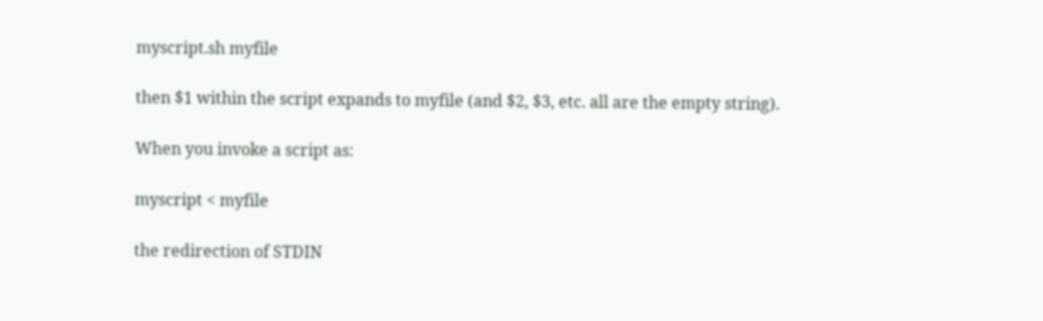myscript.sh myfile

then $1 within the script expands to myfile (and $2, $3, etc. all are the empty string).

When you invoke a script as:

myscript < myfile

the redirection of STDIN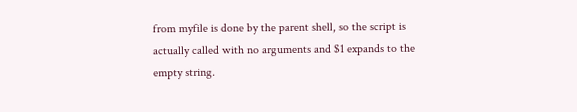from myfile is done by the parent shell, so the script is actually called with no arguments and $1 expands to the empty string.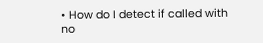• How do I detect if called with no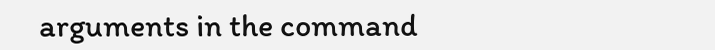arguments in the command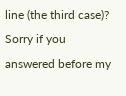line (the third case)? Sorry if you answered before my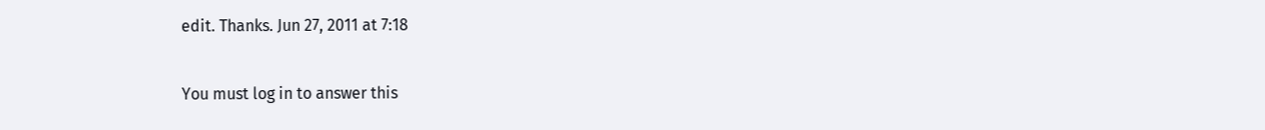edit. Thanks. Jun 27, 2011 at 7:18

You must log in to answer this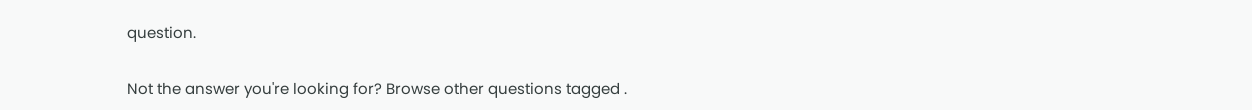question.

Not the answer you're looking for? Browse other questions tagged .